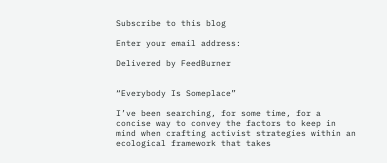Subscribe to this blog

Enter your email address:

Delivered by FeedBurner


“Everybody Is Someplace”

I’ve been searching, for some time, for a concise way to convey the factors to keep in mind when crafting activist strategies within an ecological framework that takes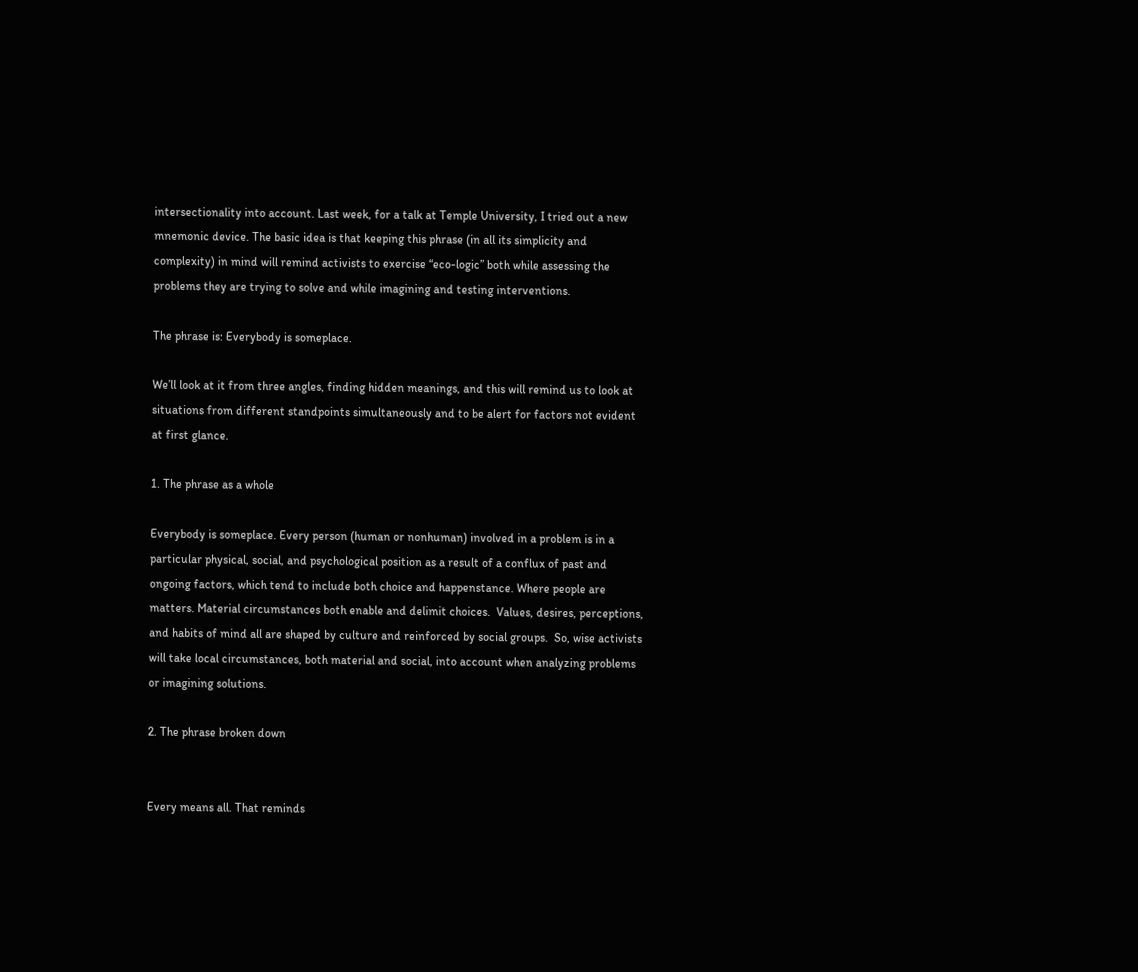intersectionality into account. Last week, for a talk at Temple University, I tried out a new mnemonic device. The basic idea is that keeping this phrase (in all its simplicity and complexity) in mind will remind activists to exercise “eco-logic” both while assessing the problems they are trying to solve and while imagining and testing interventions.

The phrase is: Everybody is someplace.

We’ll look at it from three angles, finding hidden meanings, and this will remind us to look at situations from different standpoints simultaneously and to be alert for factors not evident at first glance.

1. The phrase as a whole

Everybody is someplace. Every person (human or nonhuman) involved in a problem is in a particular physical, social, and psychological position as a result of a conflux of past and ongoing factors, which tend to include both choice and happenstance. Where people are matters. Material circumstances both enable and delimit choices.  Values, desires, perceptions, and habits of mind all are shaped by culture and reinforced by social groups.  So, wise activists will take local circumstances, both material and social, into account when analyzing problems or imagining solutions.

2. The phrase broken down


Every means all. That reminds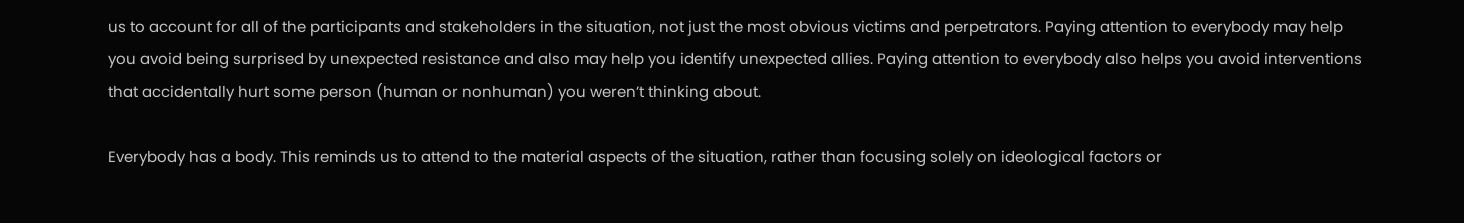us to account for all of the participants and stakeholders in the situation, not just the most obvious victims and perpetrators. Paying attention to everybody may help you avoid being surprised by unexpected resistance and also may help you identify unexpected allies. Paying attention to everybody also helps you avoid interventions that accidentally hurt some person (human or nonhuman) you weren’t thinking about.

Everybody has a body. This reminds us to attend to the material aspects of the situation, rather than focusing solely on ideological factors or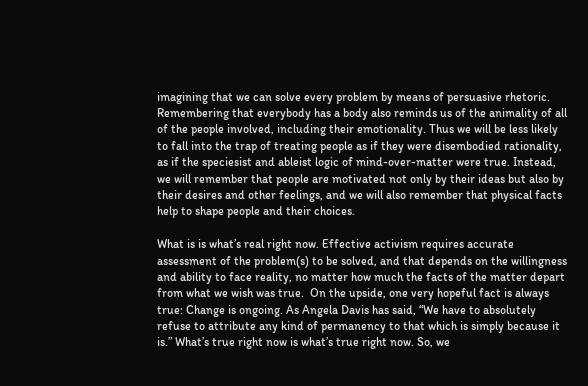imagining that we can solve every problem by means of persuasive rhetoric. Remembering that everybody has a body also reminds us of the animality of all of the people involved, including their emotionality. Thus we will be less likely to fall into the trap of treating people as if they were disembodied rationality, as if the speciesist and ableist logic of mind-over-matter were true. Instead, we will remember that people are motivated not only by their ideas but also by their desires and other feelings, and we will also remember that physical facts help to shape people and their choices.

What is is what’s real right now. Effective activism requires accurate assessment of the problem(s) to be solved, and that depends on the willingness and ability to face reality, no matter how much the facts of the matter depart from what we wish was true.  On the upside, one very hopeful fact is always true: Change is ongoing. As Angela Davis has said, “We have to absolutely refuse to attribute any kind of permanency to that which is simply because it is.” What’s true right now is what’s true right now. So, we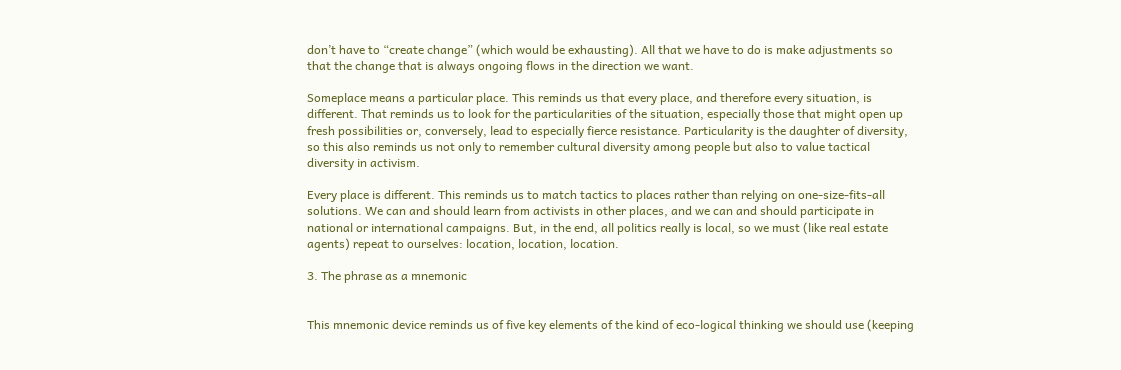don’t have to “create change” (which would be exhausting). All that we have to do is make adjustments so that the change that is always ongoing flows in the direction we want.

Someplace means a particular place. This reminds us that every place, and therefore every situation, is different. That reminds us to look for the particularities of the situation, especially those that might open up fresh possibilities or, conversely, lead to especially fierce resistance. Particularity is the daughter of diversity, so this also reminds us not only to remember cultural diversity among people but also to value tactical diversity in activism.

Every place is different. This reminds us to match tactics to places rather than relying on one-size-fits-all solutions. We can and should learn from activists in other places, and we can and should participate in national or international campaigns. But, in the end, all politics really is local, so we must (like real estate agents) repeat to ourselves: location, location, location.

3. The phrase as a mnemonic


This mnemonic device reminds us of five key elements of the kind of eco-logical thinking we should use (keeping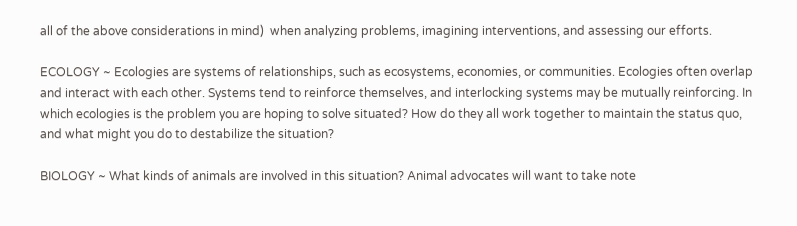all of the above considerations in mind)  when analyzing problems, imagining interventions, and assessing our efforts.

ECOLOGY ~ Ecologies are systems of relationships, such as ecosystems, economies, or communities. Ecologies often overlap and interact with each other. Systems tend to reinforce themselves, and interlocking systems may be mutually reinforcing. In which ecologies is the problem you are hoping to solve situated? How do they all work together to maintain the status quo, and what might you do to destabilize the situation?

BIOLOGY ~ What kinds of animals are involved in this situation? Animal advocates will want to take note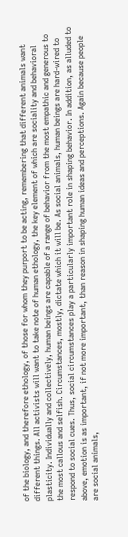of the biology, and therefore ethology, of those for whom they purport to be acting, remembering that different animals want different things. All activists will want to take note of human ethology, the key element of which are sociality and behavioral plasticity. Individually and collectively, human beings are capable of a range of behavior from the most empathic and generous to the most callous and selfish. Circumstances, mostly, dictate which it will be. As social animals, human beings are hard-wired to respond to social cues. Thus, social circumstances play a particularly important role in shaping behavior. In addition, as alluded to above, emotion is as important, if not more important, than reason in shaping human ideas and perceptions. Again because people are social animals,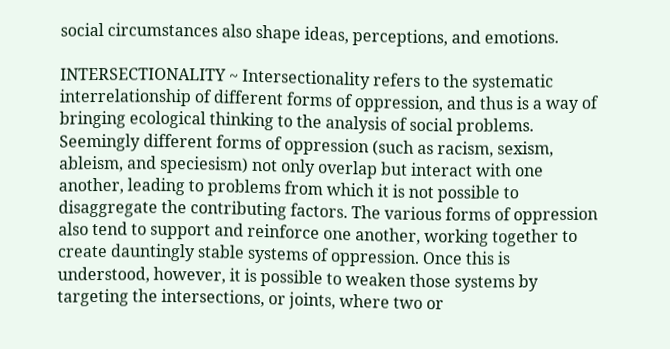social circumstances also shape ideas, perceptions, and emotions.

INTERSECTIONALITY ~ Intersectionality refers to the systematic interrelationship of different forms of oppression, and thus is a way of bringing ecological thinking to the analysis of social problems. Seemingly different forms of oppression (such as racism, sexism, ableism, and speciesism) not only overlap but interact with one another, leading to problems from which it is not possible to disaggregate the contributing factors. The various forms of oppression also tend to support and reinforce one another, working together to create dauntingly stable systems of oppression. Once this is understood, however, it is possible to weaken those systems by targeting the intersections, or joints, where two or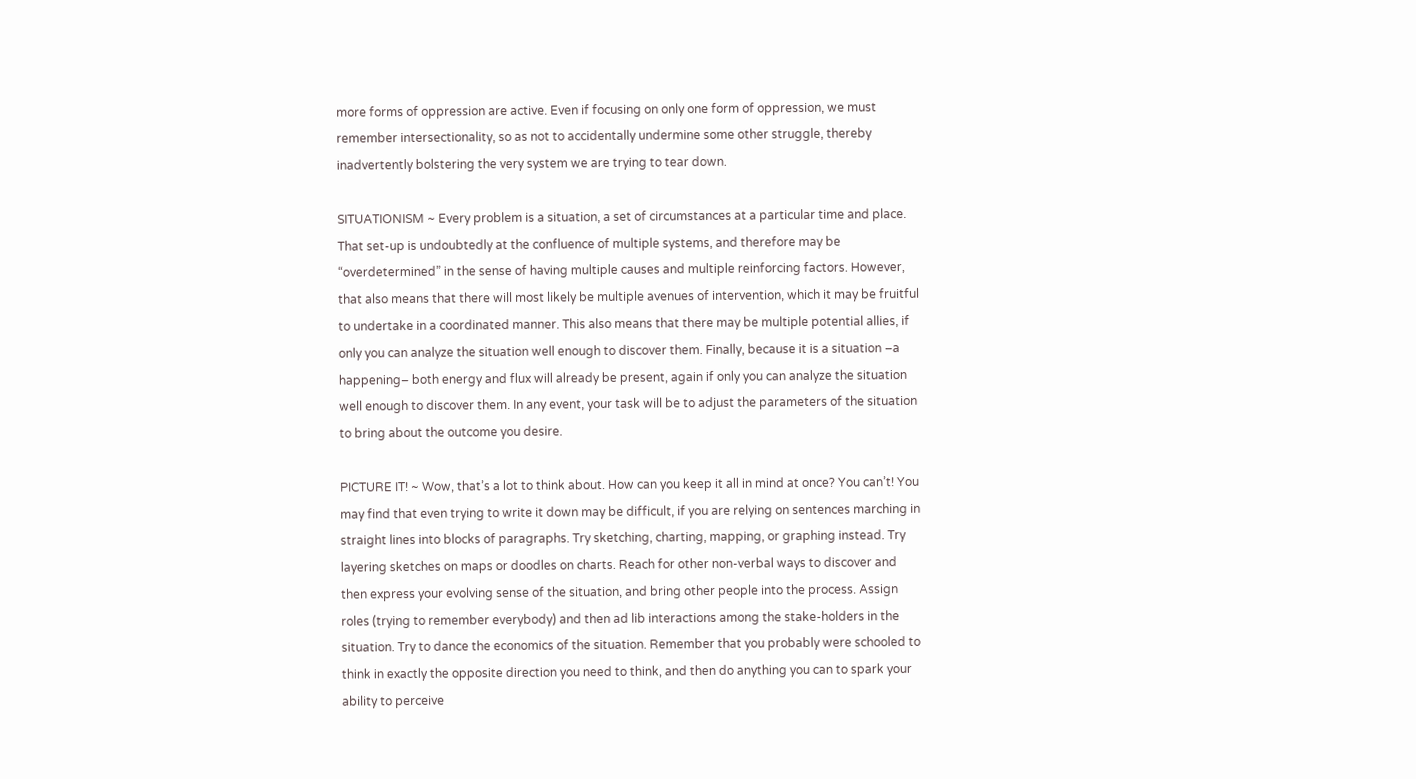more forms of oppression are active. Even if focusing on only one form of oppression, we must remember intersectionality, so as not to accidentally undermine some other struggle, thereby inadvertently bolstering the very system we are trying to tear down.

SITUATIONISM ~ Every problem is a situation, a set of circumstances at a particular time and place. That set-up is undoubtedly at the confluence of multiple systems, and therefore may be “overdetermined” in the sense of having multiple causes and multiple reinforcing factors. However, that also means that there will most likely be multiple avenues of intervention, which it may be fruitful to undertake in a coordinated manner. This also means that there may be multiple potential allies, if only you can analyze the situation well enough to discover them. Finally, because it is a situation –a happening– both energy and flux will already be present, again if only you can analyze the situation well enough to discover them. In any event, your task will be to adjust the parameters of the situation to bring about the outcome you desire.

PICTURE IT! ~ Wow, that’s a lot to think about. How can you keep it all in mind at once? You can’t! You may find that even trying to write it down may be difficult, if you are relying on sentences marching in straight lines into blocks of paragraphs. Try sketching, charting, mapping, or graphing instead. Try layering sketches on maps or doodles on charts. Reach for other non-verbal ways to discover and then express your evolving sense of the situation, and bring other people into the process. Assign roles (trying to remember everybody) and then ad lib interactions among the stake-holders in the situation. Try to dance the economics of the situation. Remember that you probably were schooled to think in exactly the opposite direction you need to think, and then do anything you can to spark your ability to perceive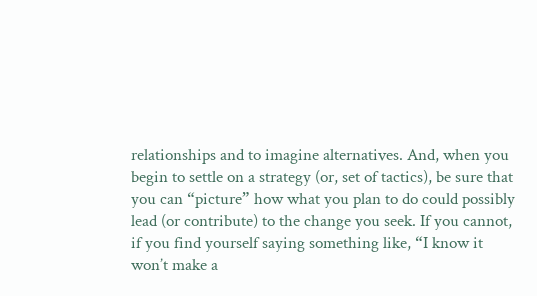relationships and to imagine alternatives. And, when you begin to settle on a strategy (or, set of tactics), be sure that you can “picture” how what you plan to do could possibly lead (or contribute) to the change you seek. If you cannot, if you find yourself saying something like, “I know it won’t make a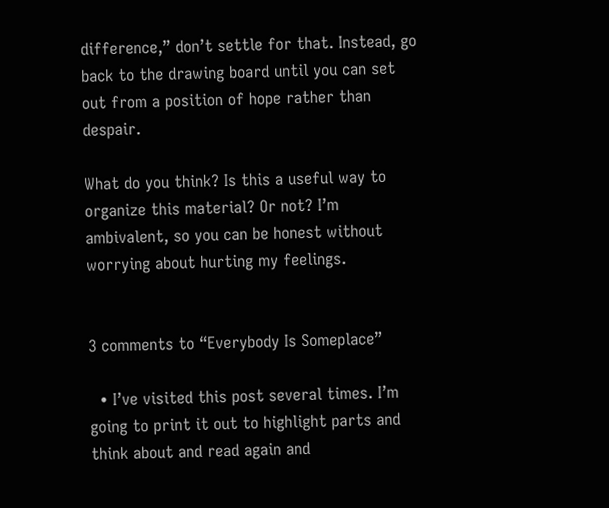difference,” don’t settle for that. Instead, go back to the drawing board until you can set out from a position of hope rather than despair.

What do you think? Is this a useful way to organize this material? Or not? I’m ambivalent, so you can be honest without worrying about hurting my feelings.


3 comments to “Everybody Is Someplace”

  • I’ve visited this post several times. I’m going to print it out to highlight parts and think about and read again and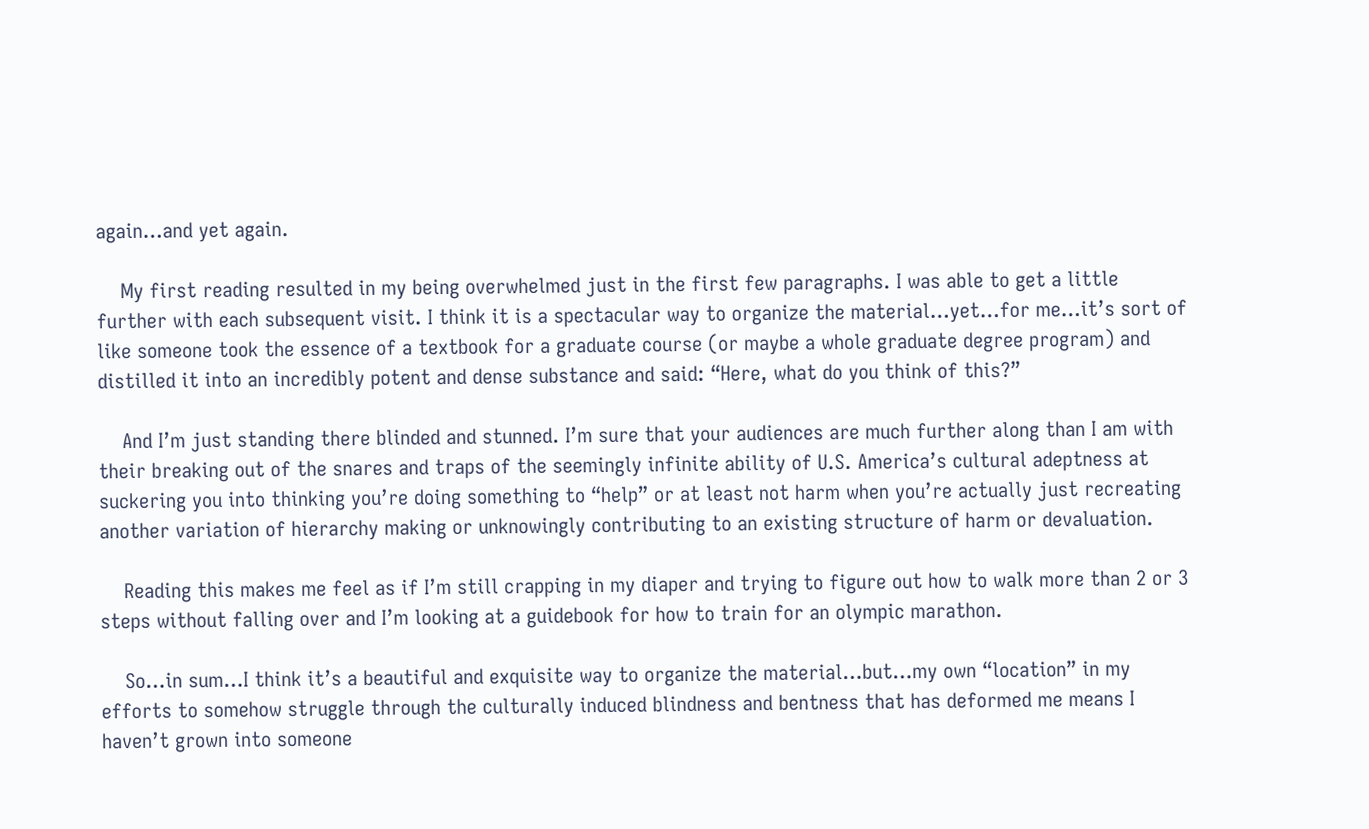again…and yet again.

    My first reading resulted in my being overwhelmed just in the first few paragraphs. I was able to get a little further with each subsequent visit. I think it is a spectacular way to organize the material…yet…for me…it’s sort of like someone took the essence of a textbook for a graduate course (or maybe a whole graduate degree program) and distilled it into an incredibly potent and dense substance and said: “Here, what do you think of this?”

    And I’m just standing there blinded and stunned. I’m sure that your audiences are much further along than I am with their breaking out of the snares and traps of the seemingly infinite ability of U.S. America’s cultural adeptness at suckering you into thinking you’re doing something to “help” or at least not harm when you’re actually just recreating another variation of hierarchy making or unknowingly contributing to an existing structure of harm or devaluation.

    Reading this makes me feel as if I’m still crapping in my diaper and trying to figure out how to walk more than 2 or 3 steps without falling over and I’m looking at a guidebook for how to train for an olympic marathon.

    So…in sum…I think it’s a beautiful and exquisite way to organize the material…but…my own “location” in my efforts to somehow struggle through the culturally induced blindness and bentness that has deformed me means I haven’t grown into someone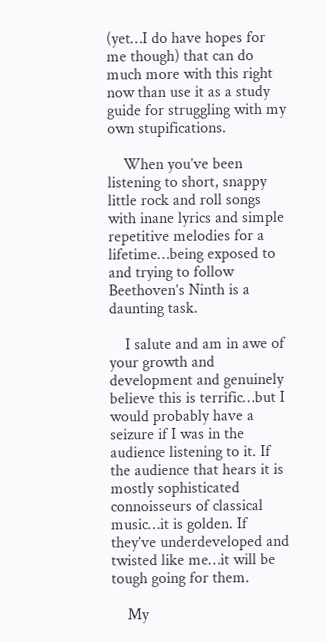(yet…I do have hopes for me though) that can do much more with this right now than use it as a study guide for struggling with my own stupifications.

    When you’ve been listening to short, snappy little rock and roll songs with inane lyrics and simple repetitive melodies for a lifetime…being exposed to and trying to follow Beethoven’s Ninth is a daunting task.

    I salute and am in awe of your growth and development and genuinely believe this is terrific…but I would probably have a seizure if I was in the audience listening to it. If the audience that hears it is mostly sophisticated connoisseurs of classical music…it is golden. If they’ve underdeveloped and twisted like me…it will be tough going for them.

    My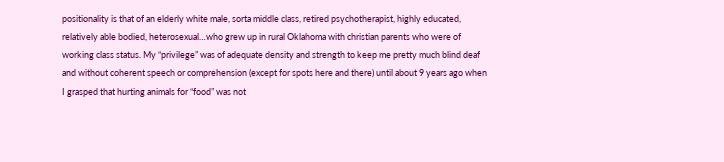positionality is that of an elderly white male, sorta middle class, retired psychotherapist, highly educated, relatively able bodied, heterosexual…who grew up in rural Oklahoma with christian parents who were of working class status. My “privilege” was of adequate density and strength to keep me pretty much blind deaf and without coherent speech or comprehension (except for spots here and there) until about 9 years ago when I grasped that hurting animals for “food” was not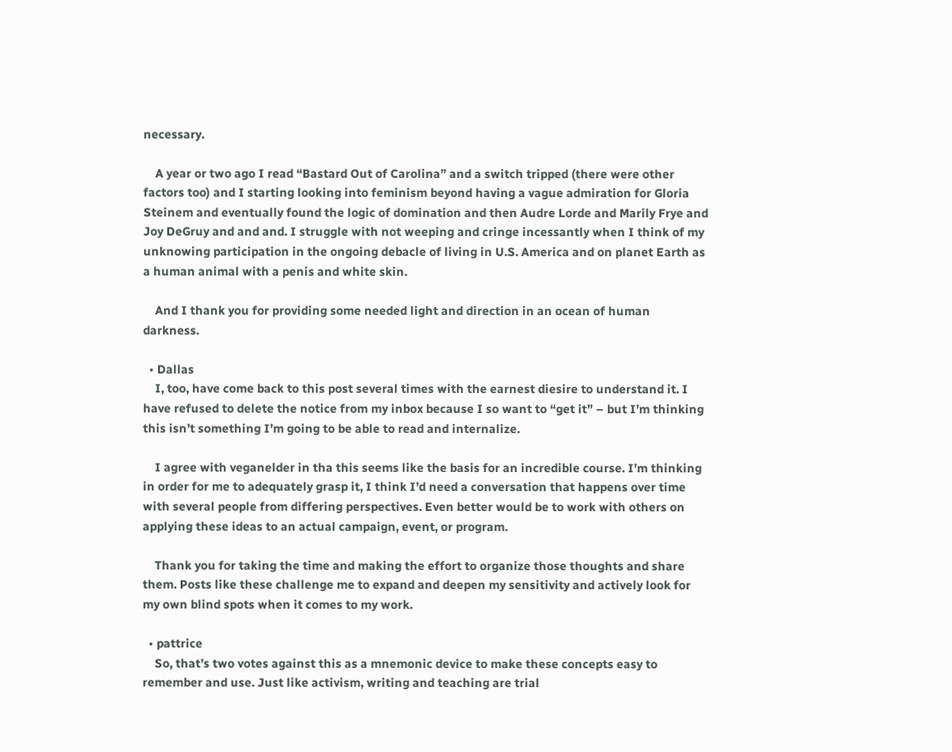necessary.

    A year or two ago I read “Bastard Out of Carolina” and a switch tripped (there were other factors too) and I starting looking into feminism beyond having a vague admiration for Gloria Steinem and eventually found the logic of domination and then Audre Lorde and Marily Frye and Joy DeGruy and and and. I struggle with not weeping and cringe incessantly when I think of my unknowing participation in the ongoing debacle of living in U.S. America and on planet Earth as a human animal with a penis and white skin.

    And I thank you for providing some needed light and direction in an ocean of human darkness.

  • Dallas
    I, too, have come back to this post several times with the earnest diesire to understand it. I have refused to delete the notice from my inbox because I so want to “get it” – but I’m thinking this isn’t something I’m going to be able to read and internalize.

    I agree with veganelder in tha this seems like the basis for an incredible course. I’m thinking in order for me to adequately grasp it, I think I’d need a conversation that happens over time with several people from differing perspectives. Even better would be to work with others on applying these ideas to an actual campaign, event, or program.

    Thank you for taking the time and making the effort to organize those thoughts and share them. Posts like these challenge me to expand and deepen my sensitivity and actively look for my own blind spots when it comes to my work.

  • pattrice
    So, that’s two votes against this as a mnemonic device to make these concepts easy to remember and use. Just like activism, writing and teaching are trial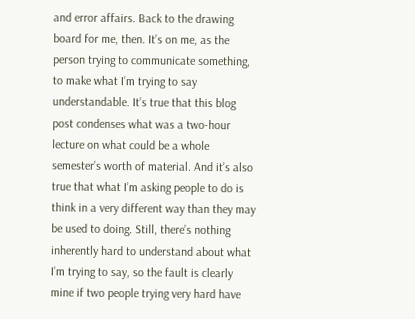and error affairs. Back to the drawing board for me, then. It’s on me, as the person trying to communicate something, to make what I’m trying to say understandable. It’s true that this blog post condenses what was a two-hour lecture on what could be a whole semester’s worth of material. And it’s also true that what I’m asking people to do is think in a very different way than they may be used to doing. Still, there’s nothing inherently hard to understand about what I’m trying to say, so the fault is clearly mine if two people trying very hard have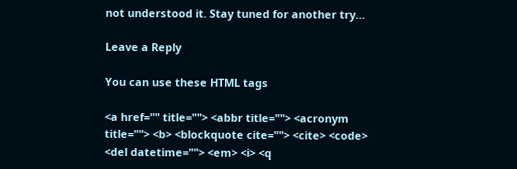not understood it. Stay tuned for another try…

Leave a Reply

You can use these HTML tags

<a href="" title=""> <abbr title=""> <acronym title=""> <b> <blockquote cite=""> <cite> <code> <del datetime=""> <em> <i> <q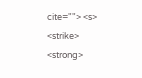cite=""> <s> <strike> <strong>